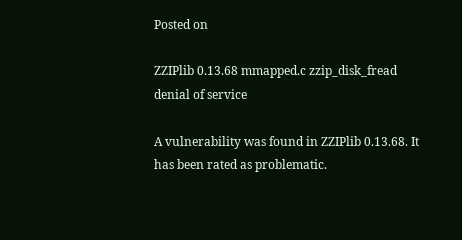Posted on

ZZIPlib 0.13.68 mmapped.c zzip_disk_fread denial of service

A vulnerability was found in ZZIPlib 0.13.68. It has been rated as problematic.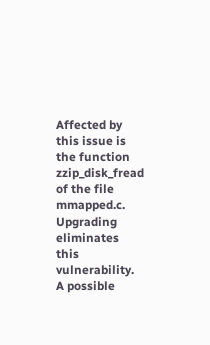Affected by this issue is the function zzip_disk_fread of the file mmapped.c. Upgrading eliminates this vulnerability. A possible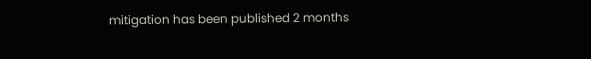mitigation has been published 2 months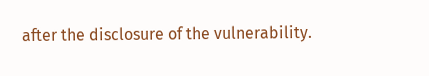after the disclosure of the vulnerability.